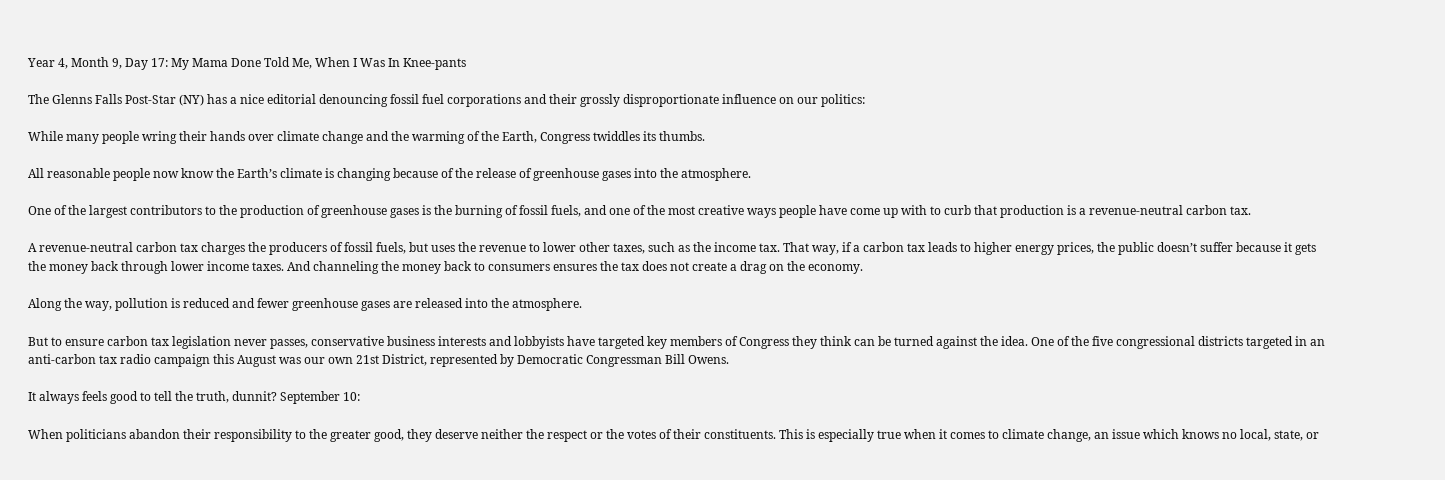Year 4, Month 9, Day 17: My Mama Done Told Me, When I Was In Knee-pants

The Glenns Falls Post-Star (NY) has a nice editorial denouncing fossil fuel corporations and their grossly disproportionate influence on our politics:

While many people wring their hands over climate change and the warming of the Earth, Congress twiddles its thumbs.

All reasonable people now know the Earth’s climate is changing because of the release of greenhouse gases into the atmosphere.

One of the largest contributors to the production of greenhouse gases is the burning of fossil fuels, and one of the most creative ways people have come up with to curb that production is a revenue-neutral carbon tax.

A revenue-neutral carbon tax charges the producers of fossil fuels, but uses the revenue to lower other taxes, such as the income tax. That way, if a carbon tax leads to higher energy prices, the public doesn’t suffer because it gets the money back through lower income taxes. And channeling the money back to consumers ensures the tax does not create a drag on the economy.

Along the way, pollution is reduced and fewer greenhouse gases are released into the atmosphere.

But to ensure carbon tax legislation never passes, conservative business interests and lobbyists have targeted key members of Congress they think can be turned against the idea. One of the five congressional districts targeted in an anti-carbon tax radio campaign this August was our own 21st District, represented by Democratic Congressman Bill Owens.

It always feels good to tell the truth, dunnit? September 10:

When politicians abandon their responsibility to the greater good, they deserve neither the respect or the votes of their constituents. This is especially true when it comes to climate change, an issue which knows no local, state, or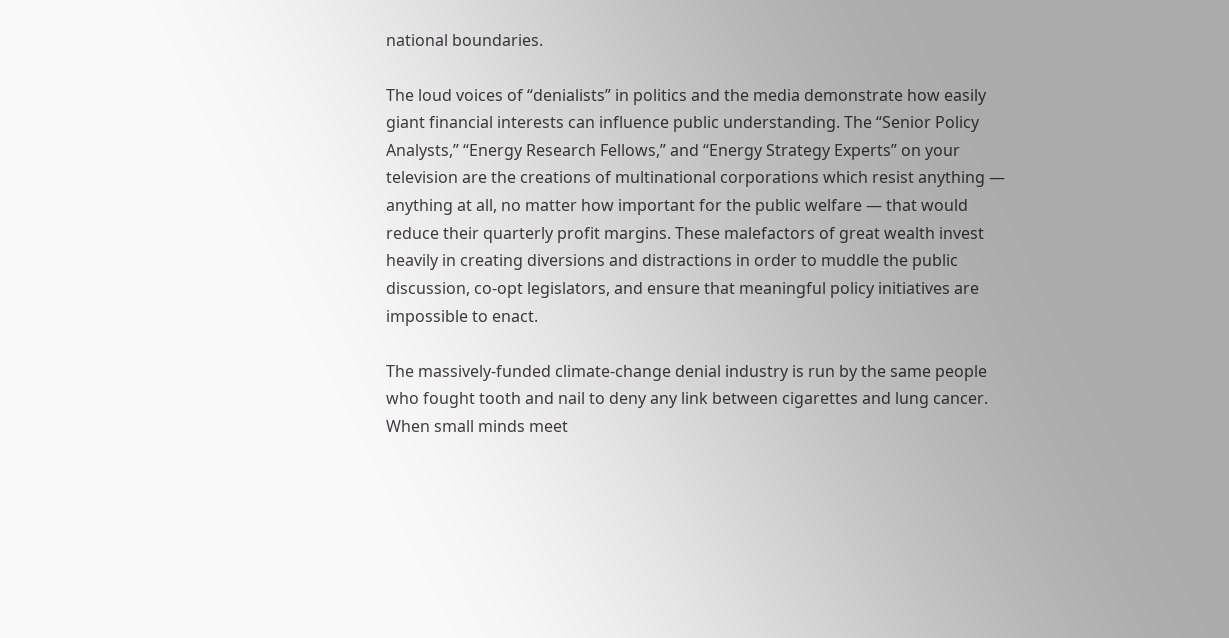national boundaries.

The loud voices of “denialists” in politics and the media demonstrate how easily giant financial interests can influence public understanding. The “Senior Policy Analysts,” “Energy Research Fellows,” and “Energy Strategy Experts” on your television are the creations of multinational corporations which resist anything — anything at all, no matter how important for the public welfare — that would reduce their quarterly profit margins. These malefactors of great wealth invest heavily in creating diversions and distractions in order to muddle the public discussion, co-opt legislators, and ensure that meaningful policy initiatives are impossible to enact.

The massively-funded climate-change denial industry is run by the same people who fought tooth and nail to deny any link between cigarettes and lung cancer. When small minds meet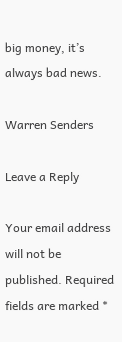big money, it’s always bad news.

Warren Senders

Leave a Reply

Your email address will not be published. Required fields are marked *